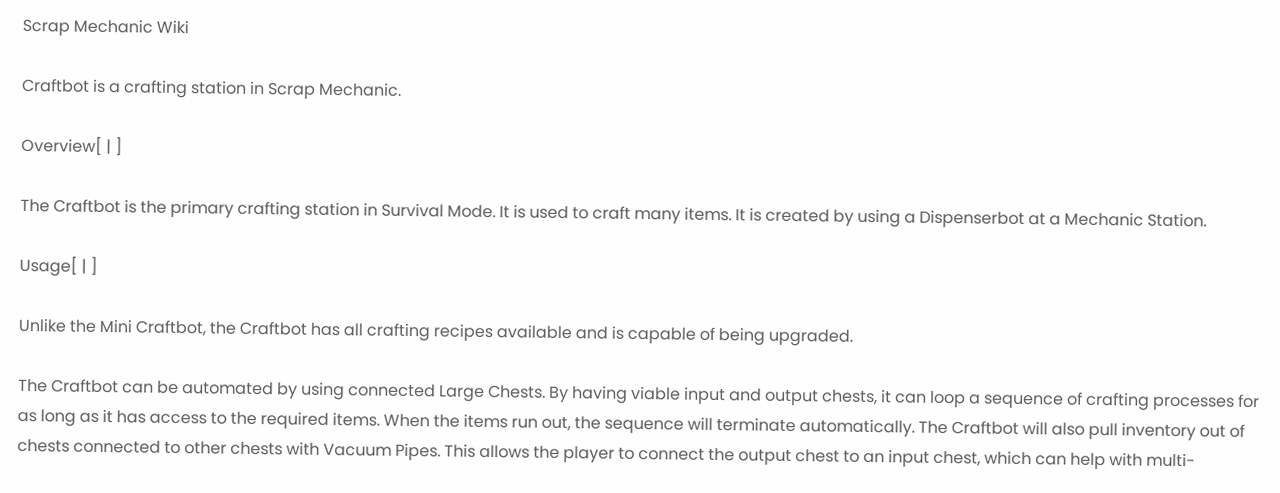Scrap Mechanic Wiki

Craftbot is a crafting station in Scrap Mechanic.

Overview[ | ]

The Craftbot is the primary crafting station in Survival Mode. It is used to craft many items. It is created by using a Dispenserbot at a Mechanic Station.

Usage[ | ]

Unlike the Mini Craftbot, the Craftbot has all crafting recipes available and is capable of being upgraded.

The Craftbot can be automated by using connected Large Chests. By having viable input and output chests, it can loop a sequence of crafting processes for as long as it has access to the required items. When the items run out, the sequence will terminate automatically. The Craftbot will also pull inventory out of chests connected to other chests with Vacuum Pipes. This allows the player to connect the output chest to an input chest, which can help with multi-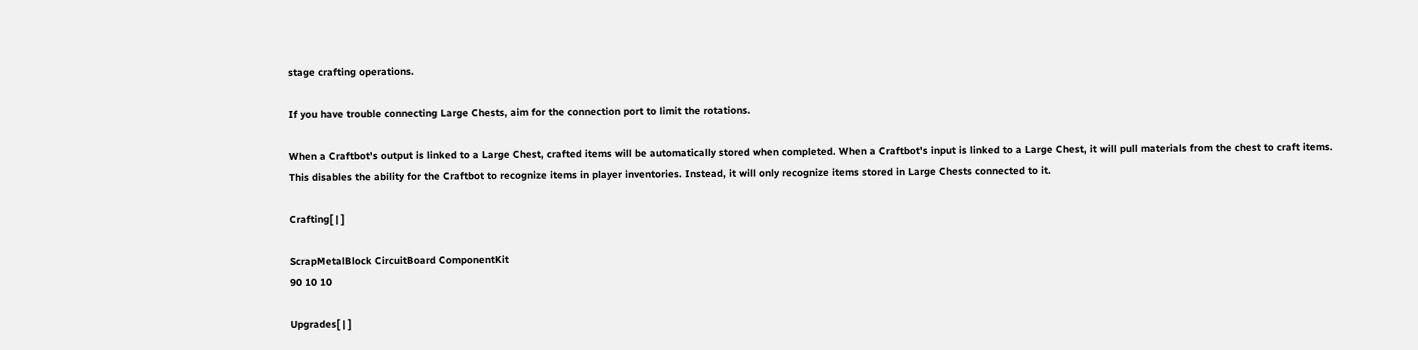stage crafting operations.

If you have trouble connecting Large Chests, aim for the connection port to limit the rotations.

When a Craftbot's output is linked to a Large Chest, crafted items will be automatically stored when completed. When a Craftbot's input is linked to a Large Chest, it will pull materials from the chest to craft items. This disables the ability for the Craftbot to recognize items in player inventories. Instead, it will only recognize items stored in Large Chests connected to it.

Crafting[ | ]

ScrapMetalBlock CircuitBoard ComponentKit
90 10 10

Upgrades[ | ]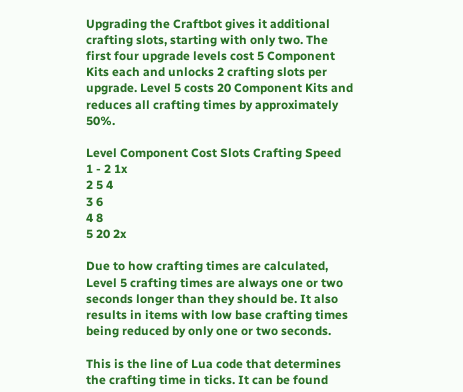Upgrading the Craftbot gives it additional crafting slots, starting with only two. The first four upgrade levels cost 5 Component Kits each and unlocks 2 crafting slots per upgrade. Level 5 costs 20 Component Kits and reduces all crafting times by approximately 50%.

Level Component Cost Slots Crafting Speed
1 - 2 1x
2 5 4
3 6
4 8
5 20 2x

Due to how crafting times are calculated, Level 5 crafting times are always one or two seconds longer than they should be. It also results in items with low base crafting times being reduced by only one or two seconds.

This is the line of Lua code that determines the crafting time in ticks. It can be found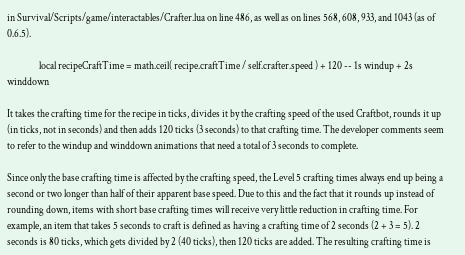in Survival/Scripts/game/interactables/Crafter.lua on line 486, as well as on lines 568, 608, 933, and 1043 (as of 0.6.5).

                local recipeCraftTime = math.ceil( recipe.craftTime / self.crafter.speed ) + 120 -- 1s windup + 2s winddown

It takes the crafting time for the recipe in ticks, divides it by the crafting speed of the used Craftbot, rounds it up (in ticks, not in seconds) and then adds 120 ticks (3 seconds) to that crafting time. The developer comments seem to refer to the windup and winddown animations that need a total of 3 seconds to complete.

Since only the base crafting time is affected by the crafting speed, the Level 5 crafting times always end up being a second or two longer than half of their apparent base speed. Due to this and the fact that it rounds up instead of rounding down, items with short base crafting times will receive very little reduction in crafting time. For example, an item that takes 5 seconds to craft is defined as having a crafting time of 2 seconds (2 + 3 = 5). 2 seconds is 80 ticks, which gets divided by 2 (40 ticks), then 120 ticks are added. The resulting crafting time is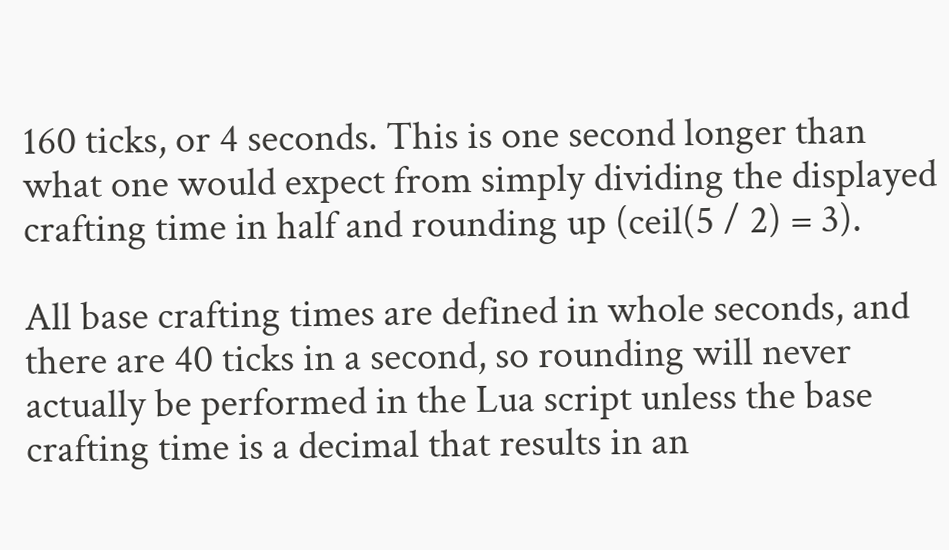160 ticks, or 4 seconds. This is one second longer than what one would expect from simply dividing the displayed crafting time in half and rounding up (ceil(5 / 2) = 3).

All base crafting times are defined in whole seconds, and there are 40 ticks in a second, so rounding will never actually be performed in the Lua script unless the base crafting time is a decimal that results in an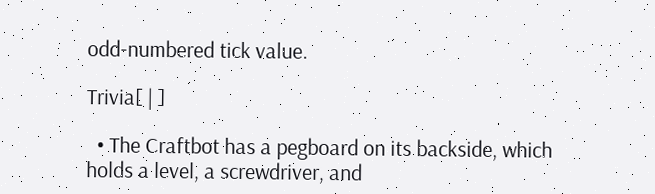odd-numbered tick value.

Trivia[ | ]

  • The Craftbot has a pegboard on its backside, which holds a level, a screwdriver, and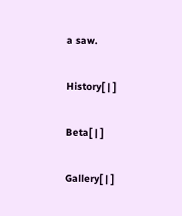a saw.

History[ | ]

Beta[ | ]

Gallery[ | ]